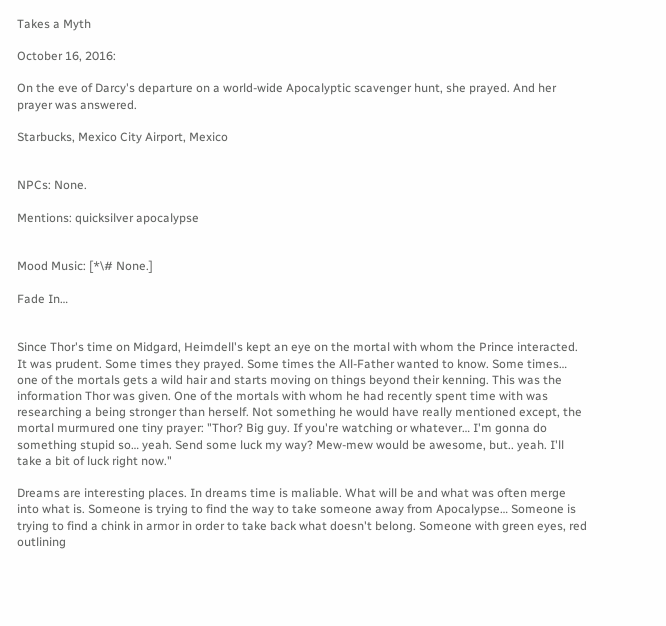Takes a Myth

October 16, 2016:

On the eve of Darcy's departure on a world-wide Apocalyptic scavenger hunt, she prayed. And her prayer was answered.

Starbucks, Mexico City Airport, Mexico


NPCs: None.

Mentions: quicksilver apocalypse


Mood Music: [*\# None.]

Fade In…


Since Thor's time on Midgard, Heimdell's kept an eye on the mortal with whom the Prince interacted. It was prudent. Some times they prayed. Some times the All-Father wanted to know. Some times… one of the mortals gets a wild hair and starts moving on things beyond their kenning. This was the information Thor was given. One of the mortals with whom he had recently spent time with was researching a being stronger than herself. Not something he would have really mentioned except, the mortal murmured one tiny prayer: "Thor? Big guy. If you're watching or whatever… I'm gonna do something stupid so… yeah. Send some luck my way? Mew-mew would be awesome, but.. yeah. I'll take a bit of luck right now."

Dreams are interesting places. In dreams time is maliable. What will be and what was often merge into what is. Someone is trying to find the way to take someone away from Apocalypse… Someone is trying to find a chink in armor in order to take back what doesn't belong. Someone with green eyes, red outlining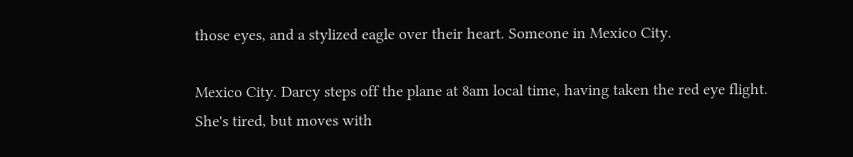those eyes, and a stylized eagle over their heart. Someone in Mexico City.

Mexico City. Darcy steps off the plane at 8am local time, having taken the red eye flight. She's tired, but moves with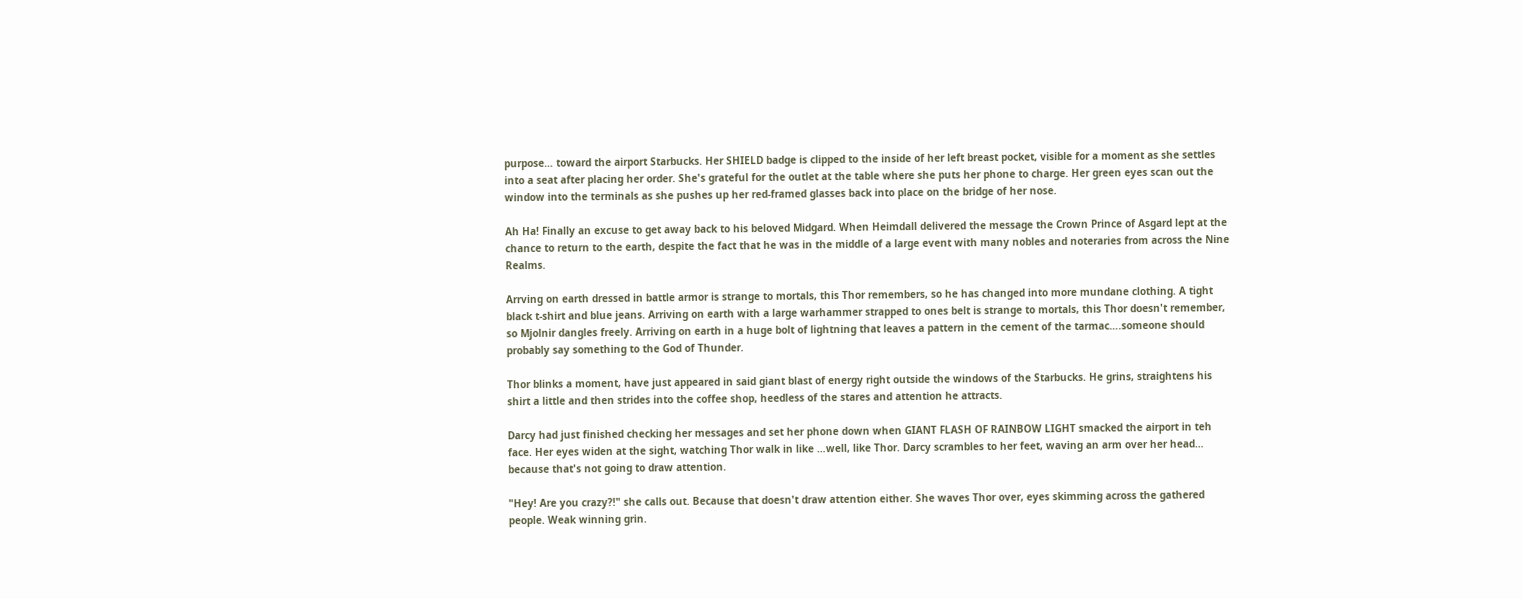purpose… toward the airport Starbucks. Her SHIELD badge is clipped to the inside of her left breast pocket, visible for a moment as she settles into a seat after placing her order. She's grateful for the outlet at the table where she puts her phone to charge. Her green eyes scan out the window into the terminals as she pushes up her red-framed glasses back into place on the bridge of her nose.

Ah Ha! Finally an excuse to get away back to his beloved Midgard. When Heimdall delivered the message the Crown Prince of Asgard lept at the chance to return to the earth, despite the fact that he was in the middle of a large event with many nobles and noteraries from across the Nine Realms.

Arrving on earth dressed in battle armor is strange to mortals, this Thor remembers, so he has changed into more mundane clothing. A tight black t-shirt and blue jeans. Arriving on earth with a large warhammer strapped to ones belt is strange to mortals, this Thor doesn't remember, so Mjolnir dangles freely. Arriving on earth in a huge bolt of lightning that leaves a pattern in the cement of the tarmac….someone should probably say something to the God of Thunder.

Thor blinks a moment, have just appeared in said giant blast of energy right outside the windows of the Starbucks. He grins, straightens his shirt a little and then strides into the coffee shop, heedless of the stares and attention he attracts.

Darcy had just finished checking her messages and set her phone down when GIANT FLASH OF RAINBOW LIGHT smacked the airport in teh face. Her eyes widen at the sight, watching Thor walk in like …well, like Thor. Darcy scrambles to her feet, waving an arm over her head… because that's not going to draw attention.

"Hey! Are you crazy?!" she calls out. Because that doesn't draw attention either. She waves Thor over, eyes skimming across the gathered people. Weak winning grin.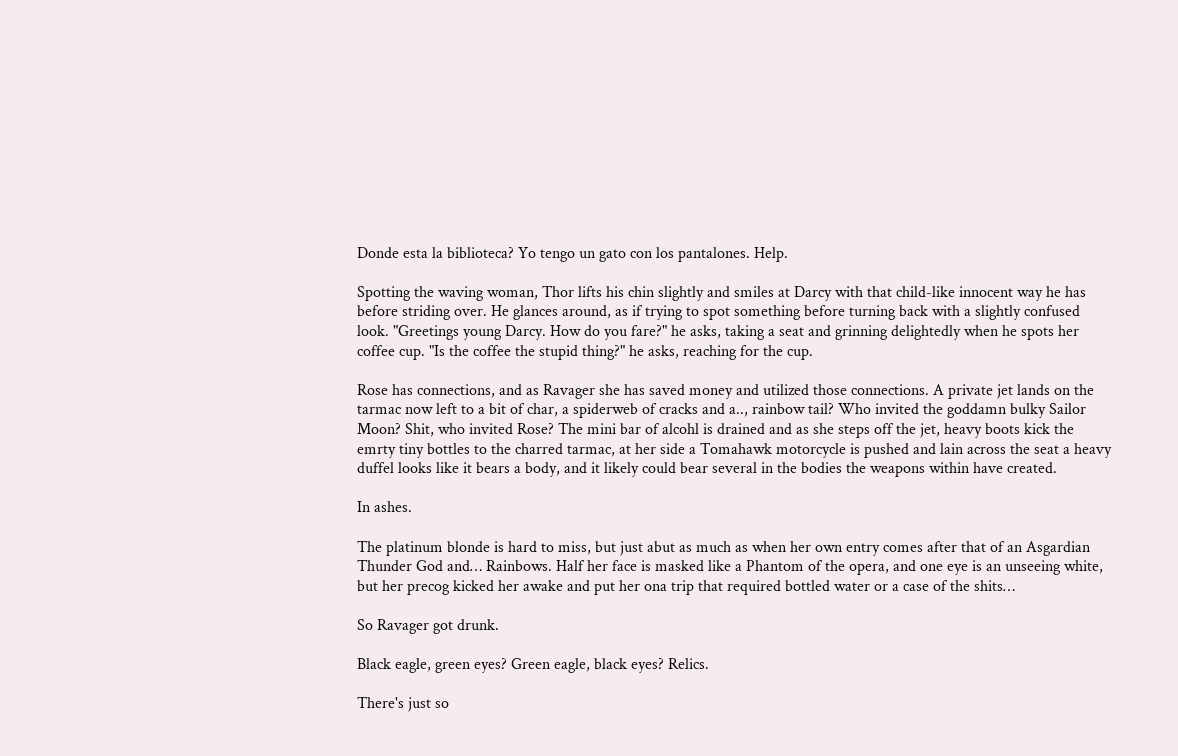Donde esta la biblioteca? Yo tengo un gato con los pantalones. Help.

Spotting the waving woman, Thor lifts his chin slightly and smiles at Darcy with that child-like innocent way he has before striding over. He glances around, as if trying to spot something before turning back with a slightly confused look. "Greetings young Darcy. How do you fare?" he asks, taking a seat and grinning delightedly when he spots her coffee cup. "Is the coffee the stupid thing?" he asks, reaching for the cup.

Rose has connections, and as Ravager she has saved money and utilized those connections. A private jet lands on the tarmac now left to a bit of char, a spiderweb of cracks and a.., rainbow tail? Who invited the goddamn bulky Sailor Moon? Shit, who invited Rose? The mini bar of alcohl is drained and as she steps off the jet, heavy boots kick the emrty tiny bottles to the charred tarmac, at her side a Tomahawk motorcycle is pushed and lain across the seat a heavy duffel looks like it bears a body, and it likely could bear several in the bodies the weapons within have created.

In ashes.

The platinum blonde is hard to miss, but just abut as much as when her own entry comes after that of an Asgardian Thunder God and… Rainbows. Half her face is masked like a Phantom of the opera, and one eye is an unseeing white, but her precog kicked her awake and put her ona trip that required bottled water or a case of the shits…

So Ravager got drunk.

Black eagle, green eyes? Green eagle, black eyes? Relics.

There's just so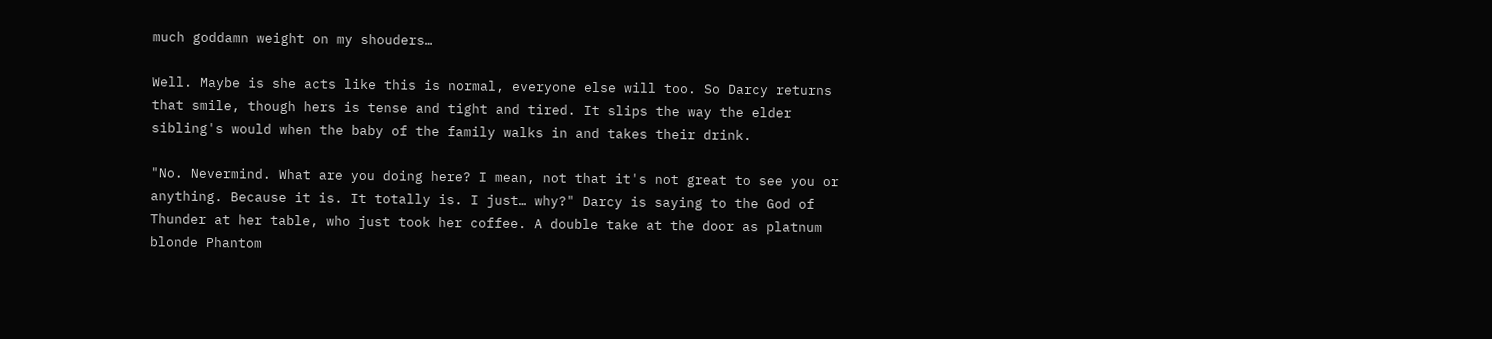much goddamn weight on my shouders…

Well. Maybe is she acts like this is normal, everyone else will too. So Darcy returns that smile, though hers is tense and tight and tired. It slips the way the elder sibling's would when the baby of the family walks in and takes their drink.

"No. Nevermind. What are you doing here? I mean, not that it's not great to see you or anything. Because it is. It totally is. I just… why?" Darcy is saying to the God of Thunder at her table, who just took her coffee. A double take at the door as platnum blonde Phantom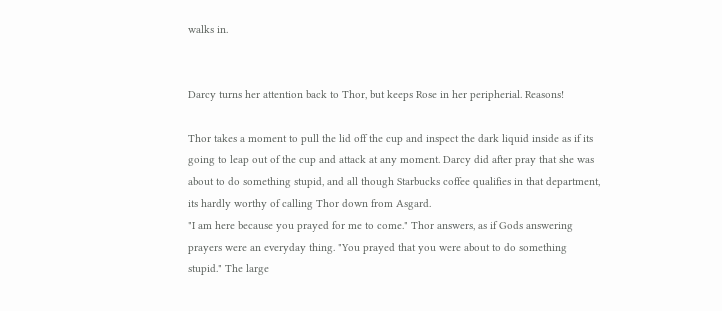walks in.


Darcy turns her attention back to Thor, but keeps Rose in her peripherial. Reasons!

Thor takes a moment to pull the lid off the cup and inspect the dark liquid inside as if its going to leap out of the cup and attack at any moment. Darcy did after pray that she was about to do something stupid, and all though Starbucks coffee qualifies in that department, its hardly worthy of calling Thor down from Asgard.
"I am here because you prayed for me to come." Thor answers, as if Gods answering prayers were an everyday thing. "You prayed that you were about to do something stupid." The large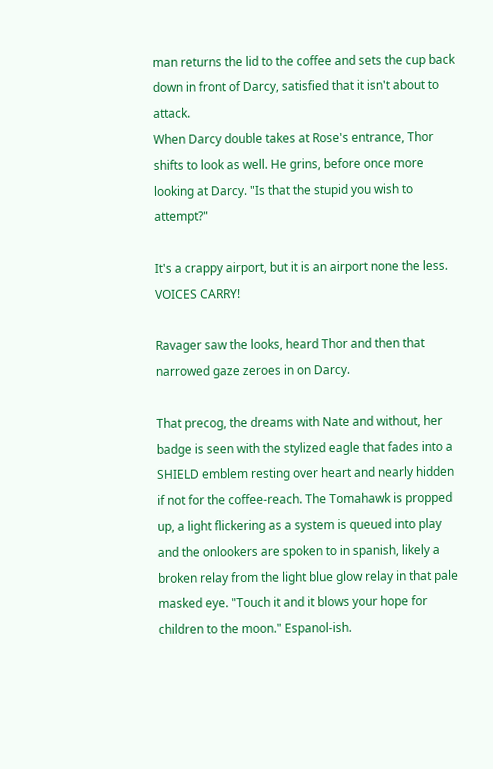man returns the lid to the coffee and sets the cup back down in front of Darcy, satisfied that it isn't about to attack.
When Darcy double takes at Rose's entrance, Thor shifts to look as well. He grins, before once more looking at Darcy. "Is that the stupid you wish to attempt?"

It's a crappy airport, but it is an airport none the less. VOICES CARRY!

Ravager saw the looks, heard Thor and then that narrowed gaze zeroes in on Darcy.

That precog, the dreams with Nate and without, her badge is seen with the stylized eagle that fades into a SHIELD emblem resting over heart and nearly hidden if not for the coffee-reach. The Tomahawk is propped up, a light flickering as a system is queued into play and the onlookers are spoken to in spanish, likely a broken relay from the light blue glow relay in that pale masked eye. "Touch it and it blows your hope for children to the moon." Espanol-ish.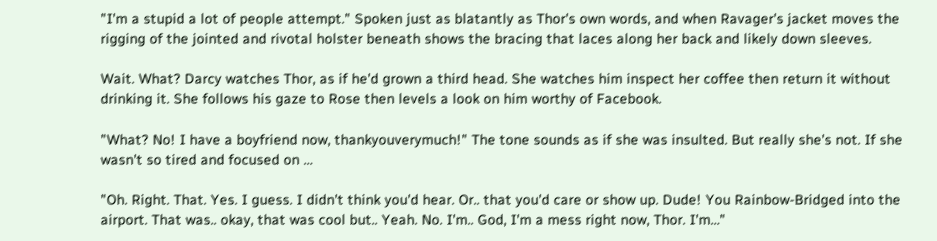"I'm a stupid a lot of people attempt." Spoken just as blatantly as Thor's own words, and when Ravager's jacket moves the rigging of the jointed and rivotal holster beneath shows the bracing that laces along her back and likely down sleeves.

Wait. What? Darcy watches Thor, as if he'd grown a third head. She watches him inspect her coffee then return it without drinking it. She follows his gaze to Rose then levels a look on him worthy of Facebook.

"What? No! I have a boyfriend now, thankyouverymuch!" The tone sounds as if she was insulted. But really she's not. If she wasn't so tired and focused on …

"Oh. Right. That. Yes. I guess. I didn't think you'd hear. Or.. that you'd care or show up. Dude! You Rainbow-Bridged into the airport. That was.. okay, that was cool but.. Yeah. No. I'm.. God, I'm a mess right now, Thor. I'm…"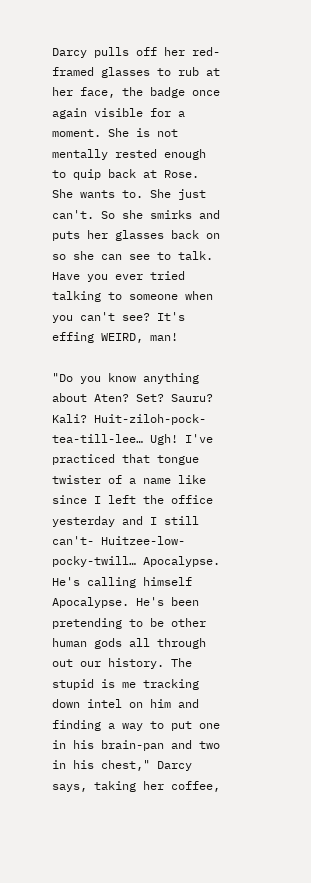Darcy pulls off her red-framed glasses to rub at her face, the badge once again visible for a moment. She is not mentally rested enough to quip back at Rose. She wants to. She just can't. So she smirks and puts her glasses back on so she can see to talk. Have you ever tried talking to someone when you can't see? It's effing WEIRD, man!

"Do you know anything about Aten? Set? Sauru? Kali? Huit-ziloh-pock-tea-till-lee… Ugh! I've practiced that tongue twister of a name like since I left the office yesterday and I still can't- Huitzee-low-pocky-twill… Apocalypse. He's calling himself Apocalypse. He's been pretending to be other human gods all through out our history. The stupid is me tracking down intel on him and finding a way to put one in his brain-pan and two in his chest," Darcy says, taking her coffee,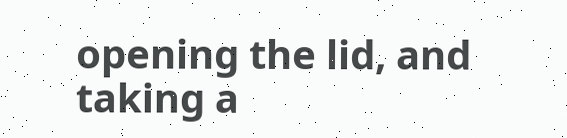opening the lid, and taking a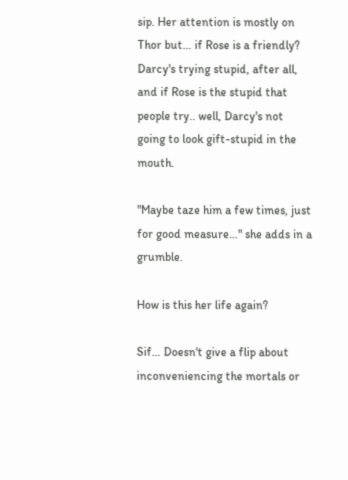sip. Her attention is mostly on Thor but… if Rose is a friendly? Darcy's trying stupid, after all, and if Rose is the stupid that people try.. well, Darcy's not going to look gift-stupid in the mouth.

"Maybe taze him a few times, just for good measure…" she adds in a grumble.

How is this her life again?

Sif… Doesn't give a flip about inconveniencing the mortals or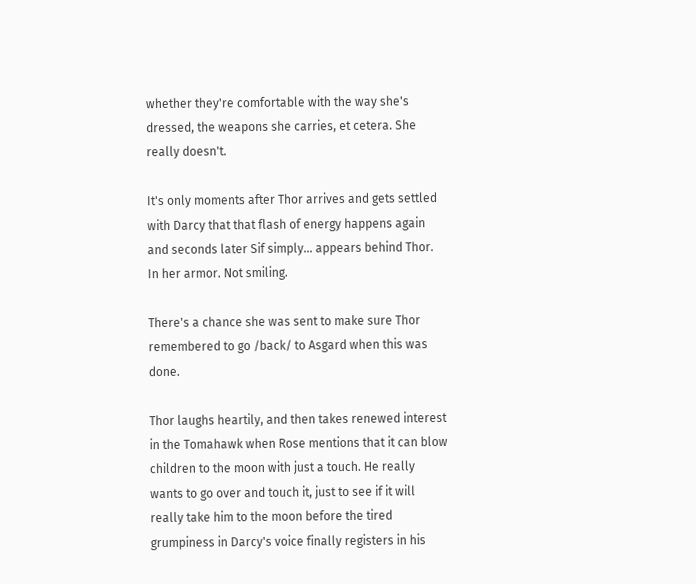whether they're comfortable with the way she's dressed, the weapons she carries, et cetera. She really doesn't.

It's only moments after Thor arrives and gets settled with Darcy that that flash of energy happens again and seconds later Sif simply… appears behind Thor. In her armor. Not smiling.

There's a chance she was sent to make sure Thor remembered to go /back/ to Asgard when this was done.

Thor laughs heartily, and then takes renewed interest in the Tomahawk when Rose mentions that it can blow children to the moon with just a touch. He really wants to go over and touch it, just to see if it will really take him to the moon before the tired grumpiness in Darcy's voice finally registers in his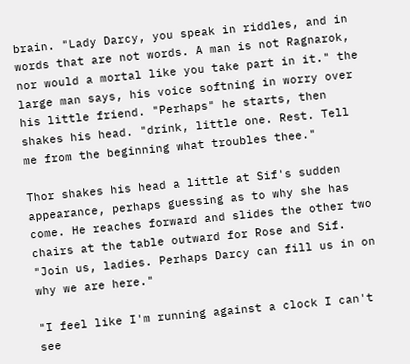brain. "Lady Darcy, you speak in riddles, and in words that are not words. A man is not Ragnarok, nor would a mortal like you take part in it." the large man says, his voice softning in worry over his little friend. "Perhaps" he starts, then shakes his head. "drink, little one. Rest. Tell me from the beginning what troubles thee."

Thor shakes his head a little at Sif's sudden appearance, perhaps guessing as to why she has come. He reaches forward and slides the other two chairs at the table outward for Rose and Sif. "Join us, ladies. Perhaps Darcy can fill us in on why we are here."

"I feel like I'm running against a clock I can't see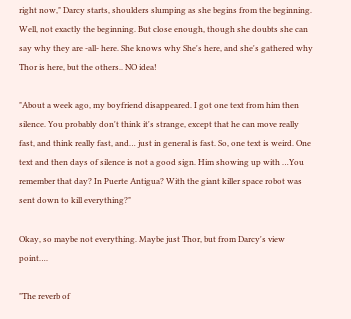right now," Darcy starts, shoulders slumping as she begins from the beginning. Well, not exactly the beginning. But close enough, though she doubts she can say why they are -all- here. She knows why She's here, and she's gathered why Thor is here, but the others.. NO idea!

"About a week ago, my boyfriend disappeared. I got one text from him then silence. You probably don't think it's strange, except that he can move really fast, and think really fast, and… just in general is fast. So, one text is weird. One text and then days of silence is not a good sign. Him showing up with …You remember that day? In Puerte Antigua? With the giant killer space robot was sent down to kill everything?"

Okay, so maybe not everything. Maybe just Thor, but from Darcy's view point….

"The reverb of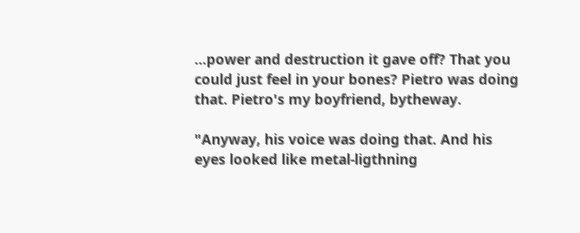…power and destruction it gave off? That you could just feel in your bones? Pietro was doing that. Pietro's my boyfriend, bytheway.

"Anyway, his voice was doing that. And his eyes looked like metal-ligthning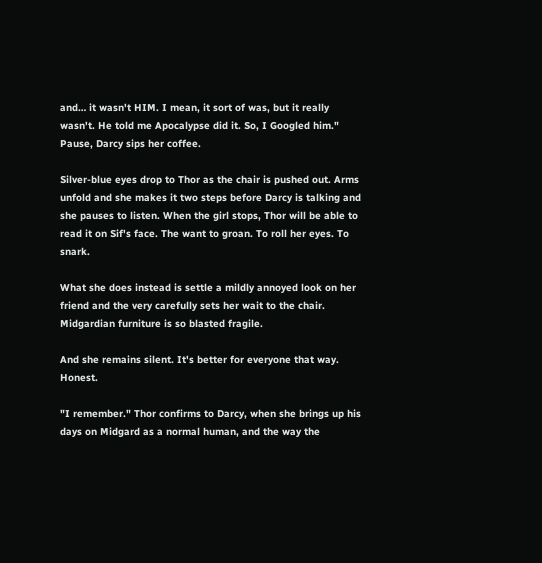and… it wasn't HIM. I mean, it sort of was, but it really wasn't. He told me Apocalypse did it. So, I Googled him." Pause, Darcy sips her coffee.

Silver-blue eyes drop to Thor as the chair is pushed out. Arms unfold and she makes it two steps before Darcy is talking and she pauses to listen. When the girl stops, Thor will be able to read it on Sif's face. The want to groan. To roll her eyes. To snark.

What she does instead is settle a mildly annoyed look on her friend and the very carefully sets her wait to the chair. Midgardian furniture is so blasted fragile.

And she remains silent. It's better for everyone that way. Honest.

"I remember." Thor confirms to Darcy, when she brings up his days on Midgard as a normal human, and the way the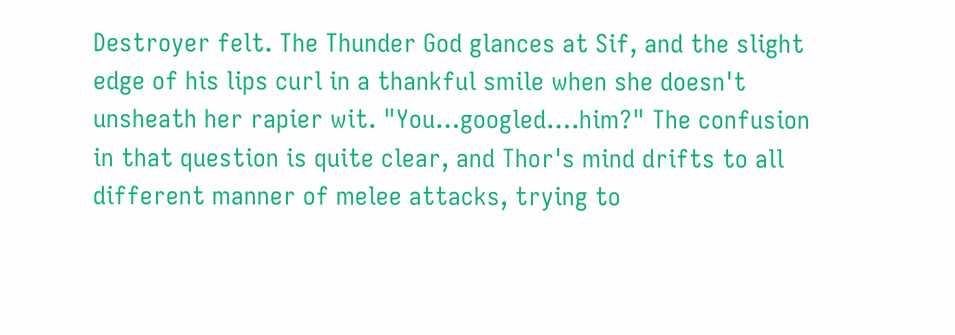Destroyer felt. The Thunder God glances at Sif, and the slight edge of his lips curl in a thankful smile when she doesn't unsheath her rapier wit. "You…googled….him?" The confusion in that question is quite clear, and Thor's mind drifts to all different manner of melee attacks, trying to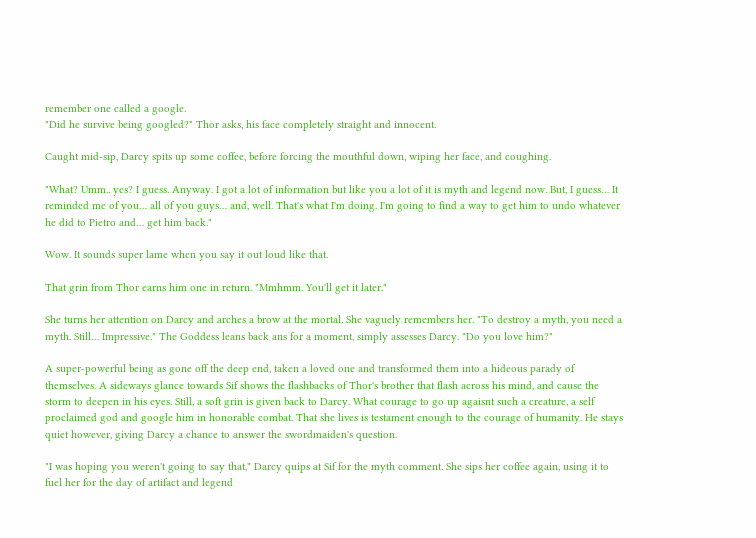remember one called a google.
"Did he survive being googled?" Thor asks, his face completely straight and innocent.

Caught mid-sip, Darcy spits up some coffee, before forcing the mouthful down, wiping her face, and coughing.

"What? Umm.. yes? I guess. Anyway. I got a lot of information but like you a lot of it is myth and legend now. But, I guess… It reminded me of you… all of you guys… and, well. That's what I'm doing. I'm going to find a way to get him to undo whatever he did to Pietro and… get him back."

Wow. It sounds super lame when you say it out loud like that.

That grin from Thor earns him one in return. "Mmhmm. You'll get it later."

She turns her attention on Darcy and arches a brow at the mortal. She vaguely remembers her. "To destroy a myth, you need a myth. Still… Impressive." The Goddess leans back ans for a moment, simply assesses Darcy. "Do you love him?"

A super-powerful being as gone off the deep end, taken a loved one and transformed them into a hideous parady of themselves. A sideways glance towards Sif shows the flashbacks of Thor's brother that flash across his mind, and cause the storm to deepen in his eyes. Still, a soft grin is given back to Darcy. What courage to go up agaisnt such a creature, a self proclaimed god and google him in honorable combat. That she lives is testament enough to the courage of humanity. He stays quiet however, giving Darcy a chance to answer the swordmaiden's question.

"I was hoping you weren't going to say that," Darcy quips at Sif for the myth comment. She sips her coffee again, using it to fuel her for the day of artifact and legend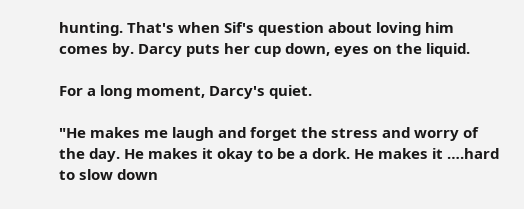hunting. That's when Sif's question about loving him comes by. Darcy puts her cup down, eyes on the liquid.

For a long moment, Darcy's quiet.

"He makes me laugh and forget the stress and worry of the day. He makes it okay to be a dork. He makes it ….hard to slow down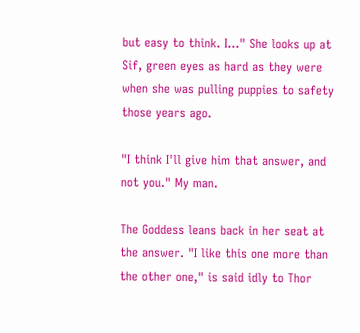but easy to think. I…" She looks up at Sif, green eyes as hard as they were when she was pulling puppies to safety those years ago.

"I think I'll give him that answer, and not you." My man.

The Goddess leans back in her seat at the answer. "I like this one more than the other one," is said idly to Thor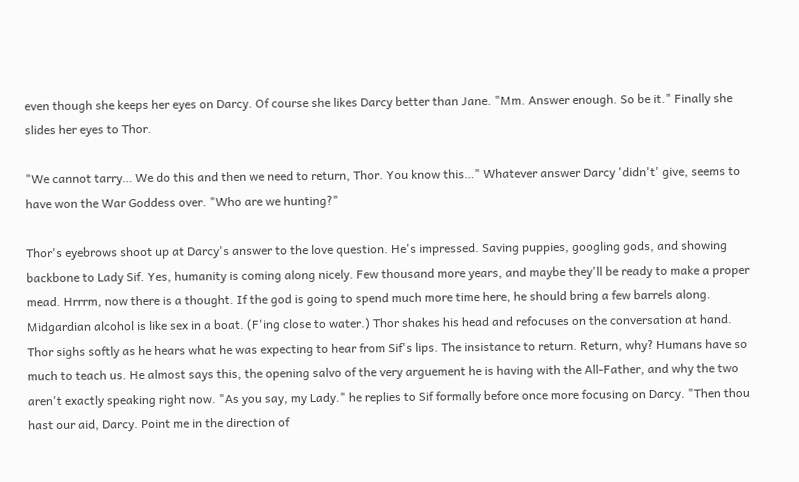even though she keeps her eyes on Darcy. Of course she likes Darcy better than Jane. "Mm. Answer enough. So be it." Finally she slides her eyes to Thor.

"We cannot tarry… We do this and then we need to return, Thor. You know this…" Whatever answer Darcy 'didn't' give, seems to have won the War Goddess over. "Who are we hunting?"

Thor's eyebrows shoot up at Darcy's answer to the love question. He's impressed. Saving puppies, googling gods, and showing backbone to Lady Sif. Yes, humanity is coming along nicely. Few thousand more years, and maybe they'll be ready to make a proper mead. Hrrrm, now there is a thought. If the god is going to spend much more time here, he should bring a few barrels along. Midgardian alcohol is like sex in a boat. (F'ing close to water.) Thor shakes his head and refocuses on the conversation at hand. Thor sighs softly as he hears what he was expecting to hear from Sif's lips. The insistance to return. Return, why? Humans have so much to teach us. He almost says this, the opening salvo of the very arguement he is having with the All-Father, and why the two aren't exactly speaking right now. "As you say, my Lady." he replies to Sif formally before once more focusing on Darcy. "Then thou hast our aid, Darcy. Point me in the direction of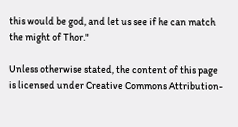this would be god, and let us see if he can match the might of Thor."

Unless otherwise stated, the content of this page is licensed under Creative Commons Attribution-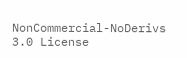NonCommercial-NoDerivs 3.0 License